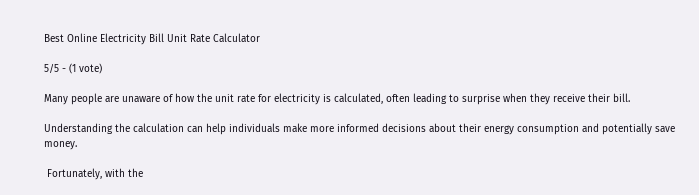Best Online Electricity Bill Unit Rate Calculator

5/5 - (1 vote)

Many people are unaware of how the unit rate for electricity is calculated, often leading to surprise when they receive their bill.

Understanding the calculation can help individuals make more informed decisions about their energy consumption and potentially save money.

 Fortunately, with the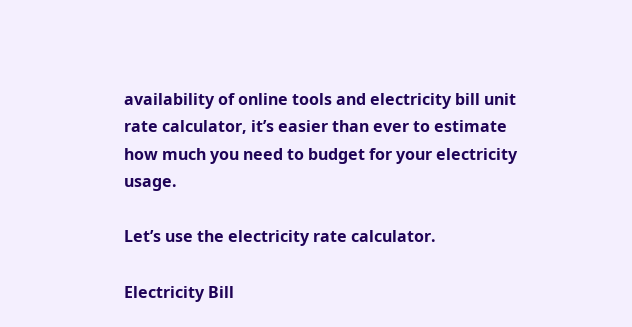availability of online tools and electricity bill unit rate calculator, it’s easier than ever to estimate how much you need to budget for your electricity usage.

Let’s use the electricity rate calculator.

Electricity Bill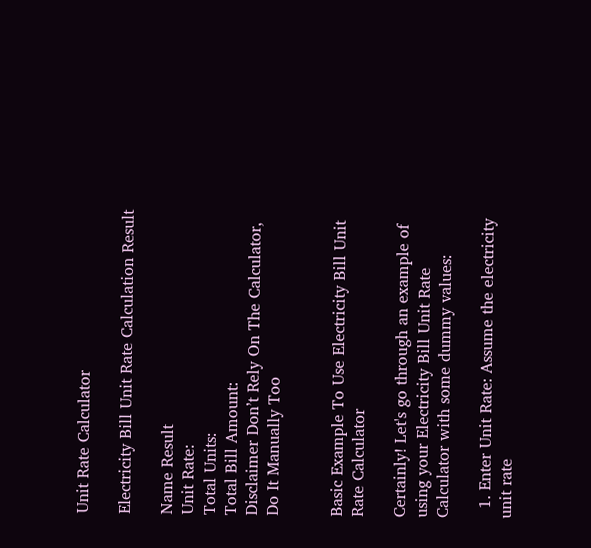Unit Rate Calculator

Electricity Bill Unit Rate Calculation Result

Name Result
Unit Rate:
Total Units:
Total Bill Amount:
Disclaimer Don’t Rely On The Calculator, Do It Manually Too


Basic Example To Use Electricity Bill Unit Rate Calculator

Certainly! Let's go through an example of using your Electricity Bill Unit Rate Calculator with some dummy values:

  1. Enter Unit Rate: Assume the electricity unit rate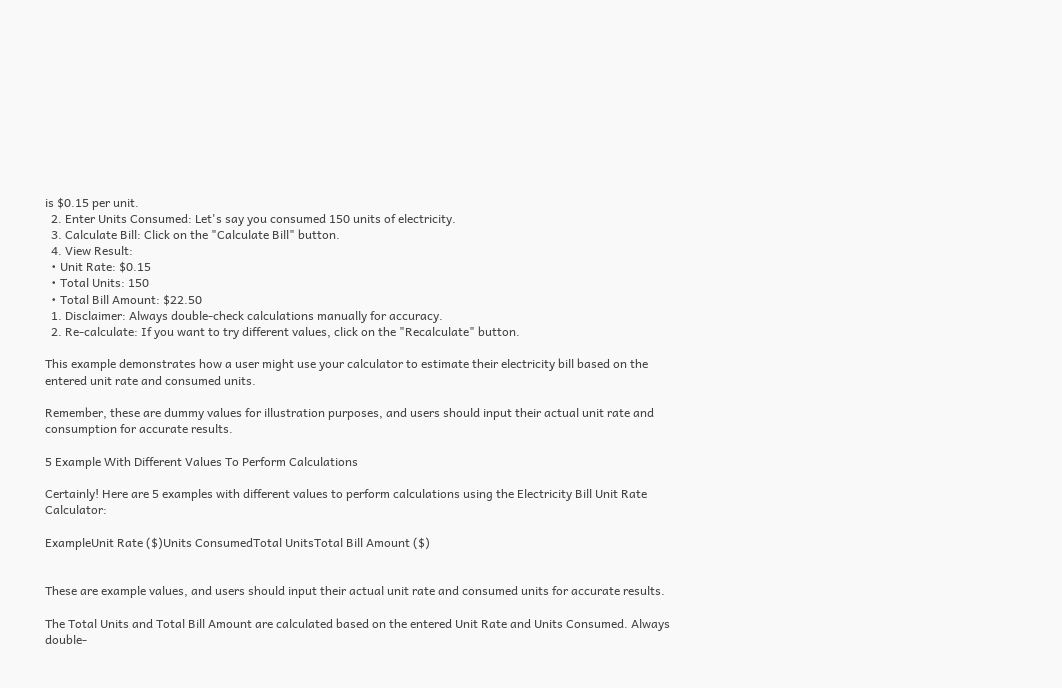is $0.15 per unit.
  2. Enter Units Consumed: Let's say you consumed 150 units of electricity.
  3. Calculate Bill: Click on the "Calculate Bill" button.
  4. View Result:
  • Unit Rate: $0.15
  • Total Units: 150
  • Total Bill Amount: $22.50
  1. Disclaimer: Always double-check calculations manually for accuracy.
  2. Re-calculate: If you want to try different values, click on the "Recalculate" button.

This example demonstrates how a user might use your calculator to estimate their electricity bill based on the entered unit rate and consumed units.

Remember, these are dummy values for illustration purposes, and users should input their actual unit rate and consumption for accurate results.

5 Example With Different Values To Perform Calculations

Certainly! Here are 5 examples with different values to perform calculations using the Electricity Bill Unit Rate Calculator:

ExampleUnit Rate ($)Units ConsumedTotal UnitsTotal Bill Amount ($)


These are example values, and users should input their actual unit rate and consumed units for accurate results.

The Total Units and Total Bill Amount are calculated based on the entered Unit Rate and Units Consumed. Always double-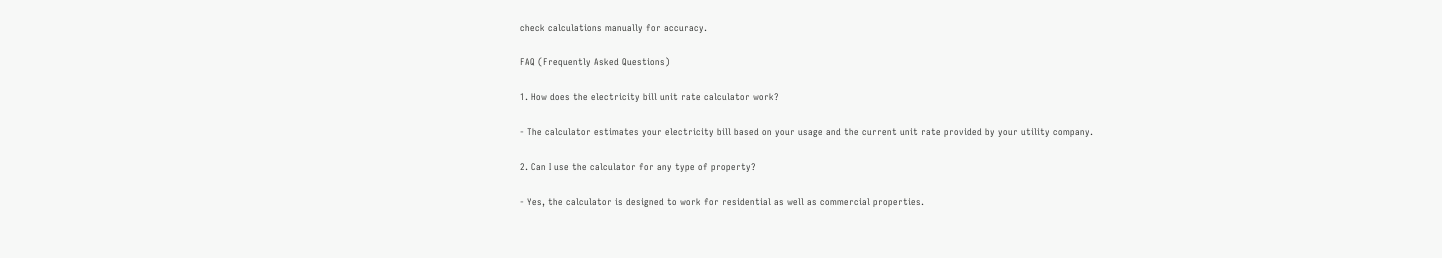check calculations manually for accuracy.

FAQ (Frequently Asked Questions)

1. How does the electricity bill unit rate calculator work?

- The calculator estimates your electricity bill based on your usage and the current unit rate provided by your utility company.

2. Can I use the calculator for any type of property?

- Yes, the calculator is designed to work for residential as well as commercial properties.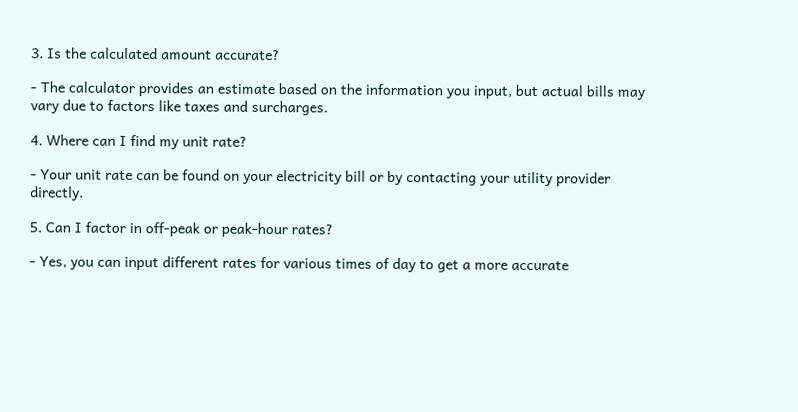3. Is the calculated amount accurate?

- The calculator provides an estimate based on the information you input, but actual bills may vary due to factors like taxes and surcharges.

4. Where can I find my unit rate?

- Your unit rate can be found on your electricity bill or by contacting your utility provider directly.

5. Can I factor in off-peak or peak-hour rates?

- Yes, you can input different rates for various times of day to get a more accurate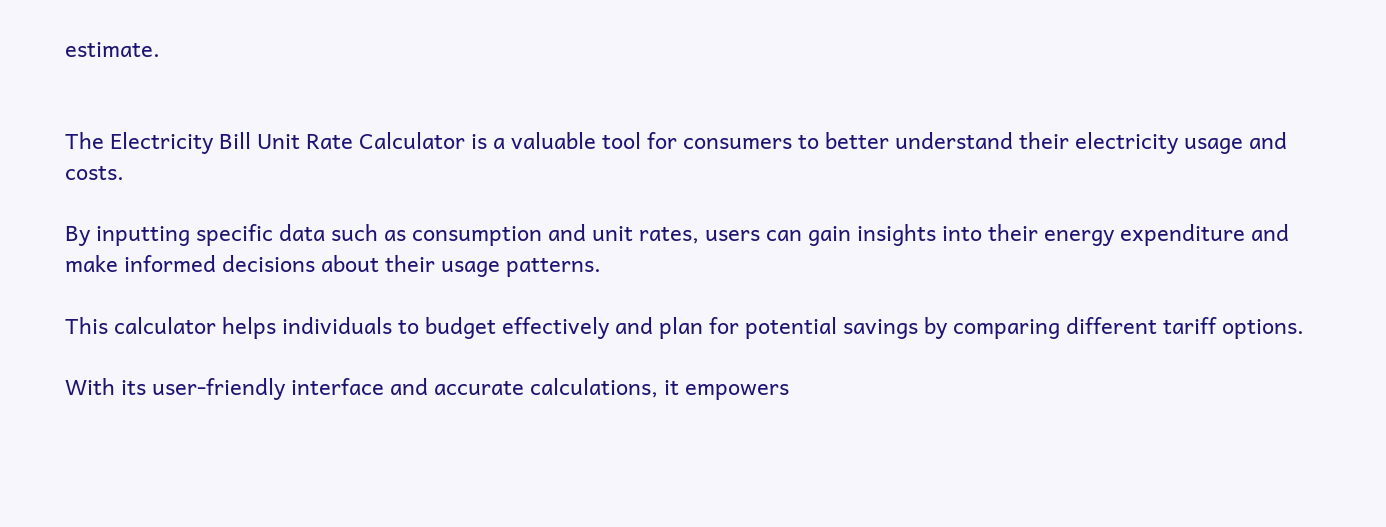estimate.


The Electricity Bill Unit Rate Calculator is a valuable tool for consumers to better understand their electricity usage and costs.

By inputting specific data such as consumption and unit rates, users can gain insights into their energy expenditure and make informed decisions about their usage patterns.

This calculator helps individuals to budget effectively and plan for potential savings by comparing different tariff options.

With its user-friendly interface and accurate calculations, it empowers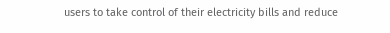users to take control of their electricity bills and reduce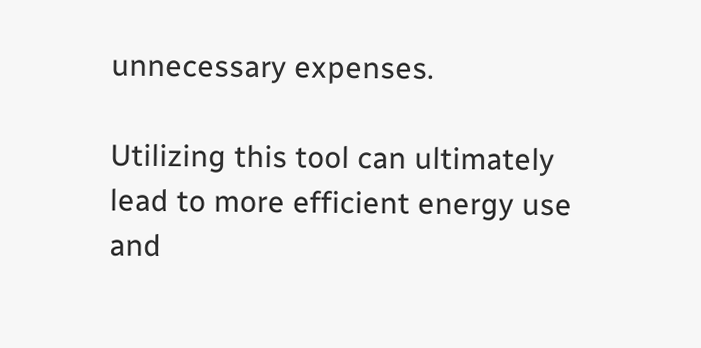unnecessary expenses.

Utilizing this tool can ultimately lead to more efficient energy use and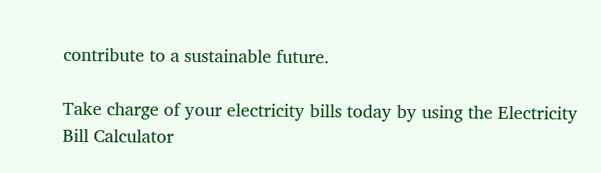contribute to a sustainable future.

Take charge of your electricity bills today by using the Electricity Bill Calculator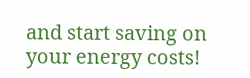and start saving on your energy costs!